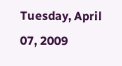Tuesday, April 07, 2009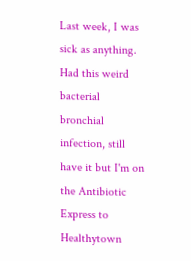Last week, I was sick as anything. Had this weird bacterial bronchial infection, still have it but I'm on the Antibiotic Express to Healthytown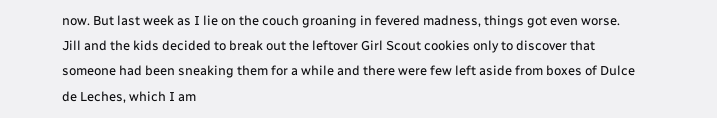now. But last week as I lie on the couch groaning in fevered madness, things got even worse. Jill and the kids decided to break out the leftover Girl Scout cookies only to discover that someone had been sneaking them for a while and there were few left aside from boxes of Dulce de Leches, which I am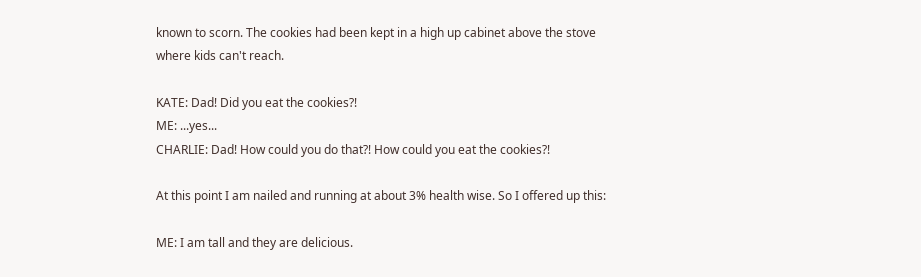known to scorn. The cookies had been kept in a high up cabinet above the stove where kids can't reach.

KATE: Dad! Did you eat the cookies?!
ME: ...yes...
CHARLIE: Dad! How could you do that?! How could you eat the cookies?!

At this point I am nailed and running at about 3% health wise. So I offered up this:

ME: I am tall and they are delicious.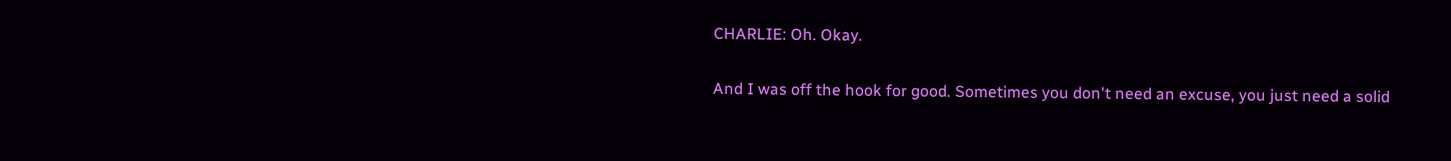CHARLIE: Oh. Okay.

And I was off the hook for good. Sometimes you don't need an excuse, you just need a solid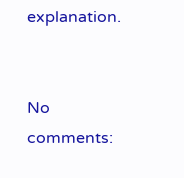explanation.


No comments: